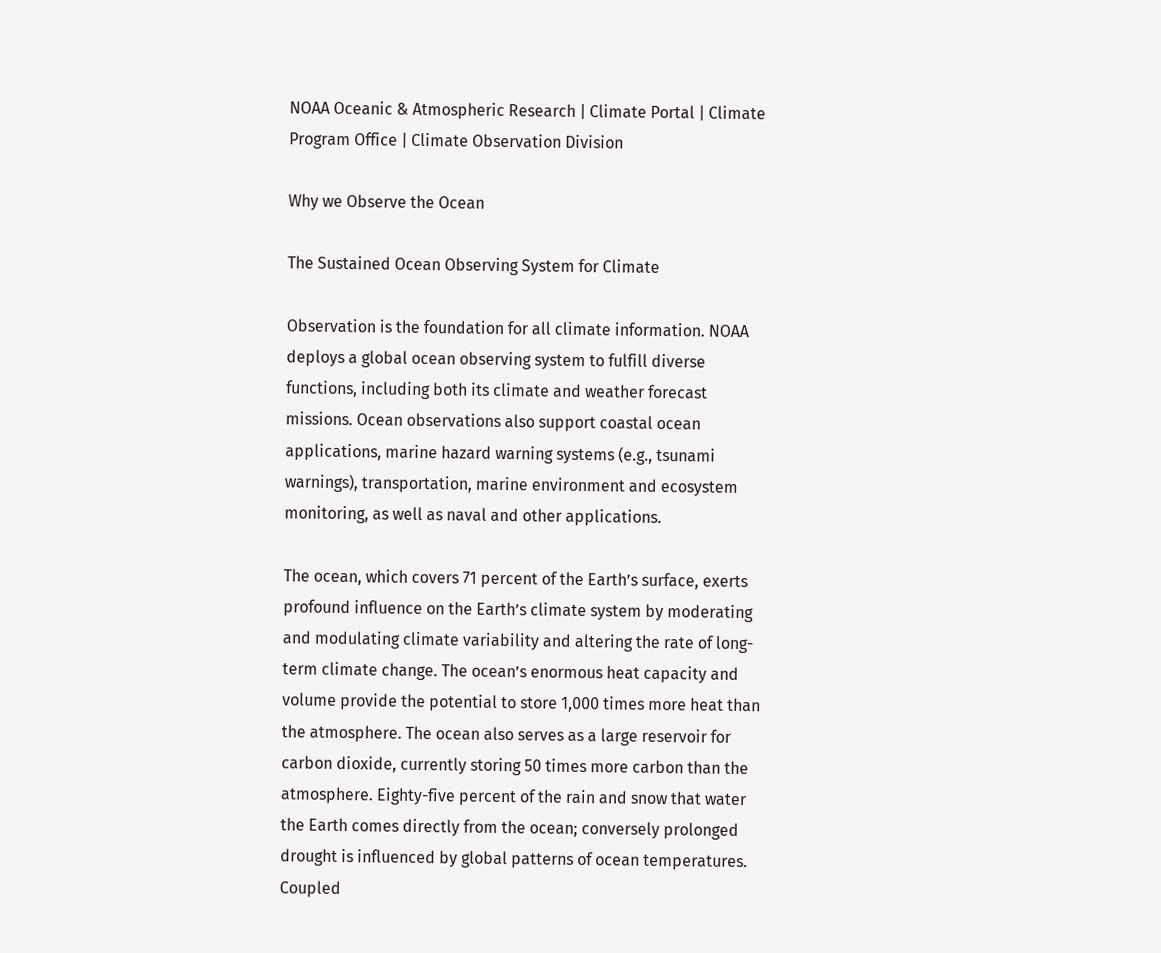NOAA Oceanic & Atmospheric Research | Climate Portal | Climate Program Office | Climate Observation Division

Why we Observe the Ocean

The Sustained Ocean Observing System for Climate

Observation is the foundation for all climate information. NOAA deploys a global ocean observing system to fulfill diverse functions, including both its climate and weather forecast missions. Ocean observations also support coastal ocean applications, marine hazard warning systems (e.g., tsunami warnings), transportation, marine environment and ecosystem monitoring, as well as naval and other applications.

The ocean, which covers 71 percent of the Earth’s surface, exerts profound influence on the Earth’s climate system by moderating and modulating climate variability and altering the rate of long-term climate change. The ocean’s enormous heat capacity and volume provide the potential to store 1,000 times more heat than the atmosphere. The ocean also serves as a large reservoir for carbon dioxide, currently storing 50 times more carbon than the atmosphere. Eighty-five percent of the rain and snow that water the Earth comes directly from the ocean; conversely prolonged drought is influenced by global patterns of ocean temperatures. Coupled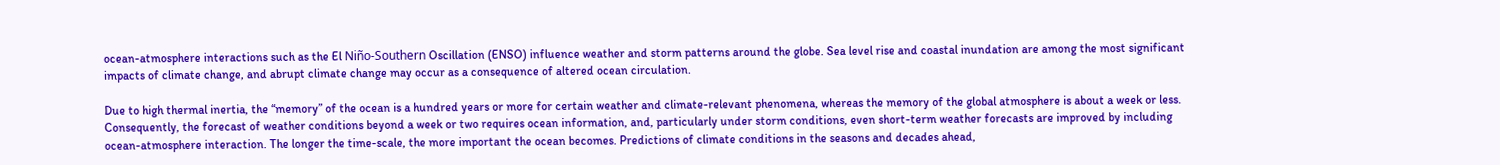ocean-atmosphere interactions such as the El Niño-Southern Oscillation (ENSO) influence weather and storm patterns around the globe. Sea level rise and coastal inundation are among the most significant impacts of climate change, and abrupt climate change may occur as a consequence of altered ocean circulation.

Due to high thermal inertia, the “memory” of the ocean is a hundred years or more for certain weather and climate-relevant phenomena, whereas the memory of the global atmosphere is about a week or less. Consequently, the forecast of weather conditions beyond a week or two requires ocean information, and, particularly under storm conditions, even short-term weather forecasts are improved by including ocean-atmosphere interaction. The longer the time-scale, the more important the ocean becomes. Predictions of climate conditions in the seasons and decades ahead,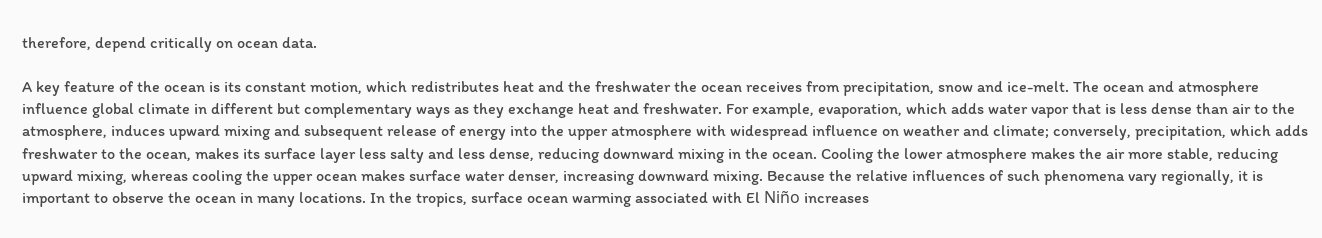therefore, depend critically on ocean data.

A key feature of the ocean is its constant motion, which redistributes heat and the freshwater the ocean receives from precipitation, snow and ice-melt. The ocean and atmosphere influence global climate in different but complementary ways as they exchange heat and freshwater. For example, evaporation, which adds water vapor that is less dense than air to the atmosphere, induces upward mixing and subsequent release of energy into the upper atmosphere with widespread influence on weather and climate; conversely, precipitation, which adds freshwater to the ocean, makes its surface layer less salty and less dense, reducing downward mixing in the ocean. Cooling the lower atmosphere makes the air more stable, reducing upward mixing, whereas cooling the upper ocean makes surface water denser, increasing downward mixing. Because the relative influences of such phenomena vary regionally, it is important to observe the ocean in many locations. In the tropics, surface ocean warming associated with El Niño increases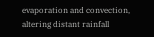evaporation and convection, altering distant rainfall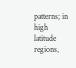patterns; in high latitude regions,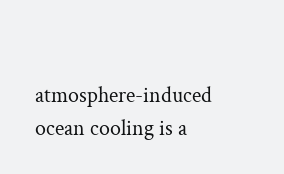atmosphere-induced ocean cooling is a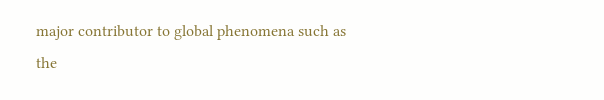major contributor to global phenomena such as the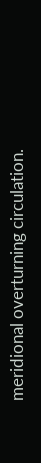meridional overturning circulation.